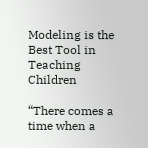Modeling is the Best Tool in Teaching Children

“There comes a time when a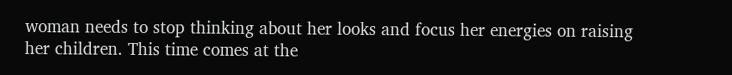woman needs to stop thinking about her looks and focus her energies on raising her children. This time comes at the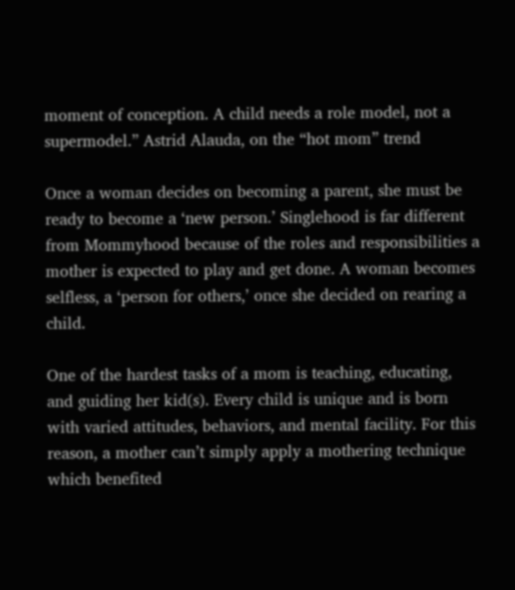moment of conception. A child needs a role model, not a supermodel.” Astrid Alauda, on the “hot mom” trend

Once a woman decides on becoming a parent, she must be ready to become a ‘new person.’ Singlehood is far different from Mommyhood because of the roles and responsibilities a mother is expected to play and get done. A woman becomes selfless, a ‘person for others,’ once she decided on rearing a child.

One of the hardest tasks of a mom is teaching, educating, and guiding her kid(s). Every child is unique and is born with varied attitudes, behaviors, and mental facility. For this reason, a mother can’t simply apply a mothering technique which benefited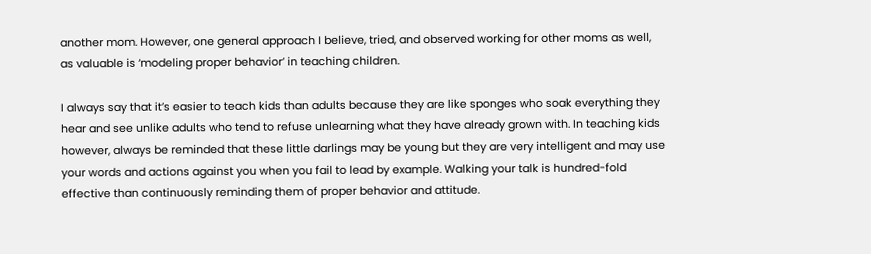another mom. However, one general approach I believe, tried, and observed working for other moms as well, as valuable is ‘modeling proper behavior’ in teaching children.

I always say that it’s easier to teach kids than adults because they are like sponges who soak everything they hear and see unlike adults who tend to refuse unlearning what they have already grown with. In teaching kids however, always be reminded that these little darlings may be young but they are very intelligent and may use your words and actions against you when you fail to lead by example. Walking your talk is hundred-fold effective than continuously reminding them of proper behavior and attitude.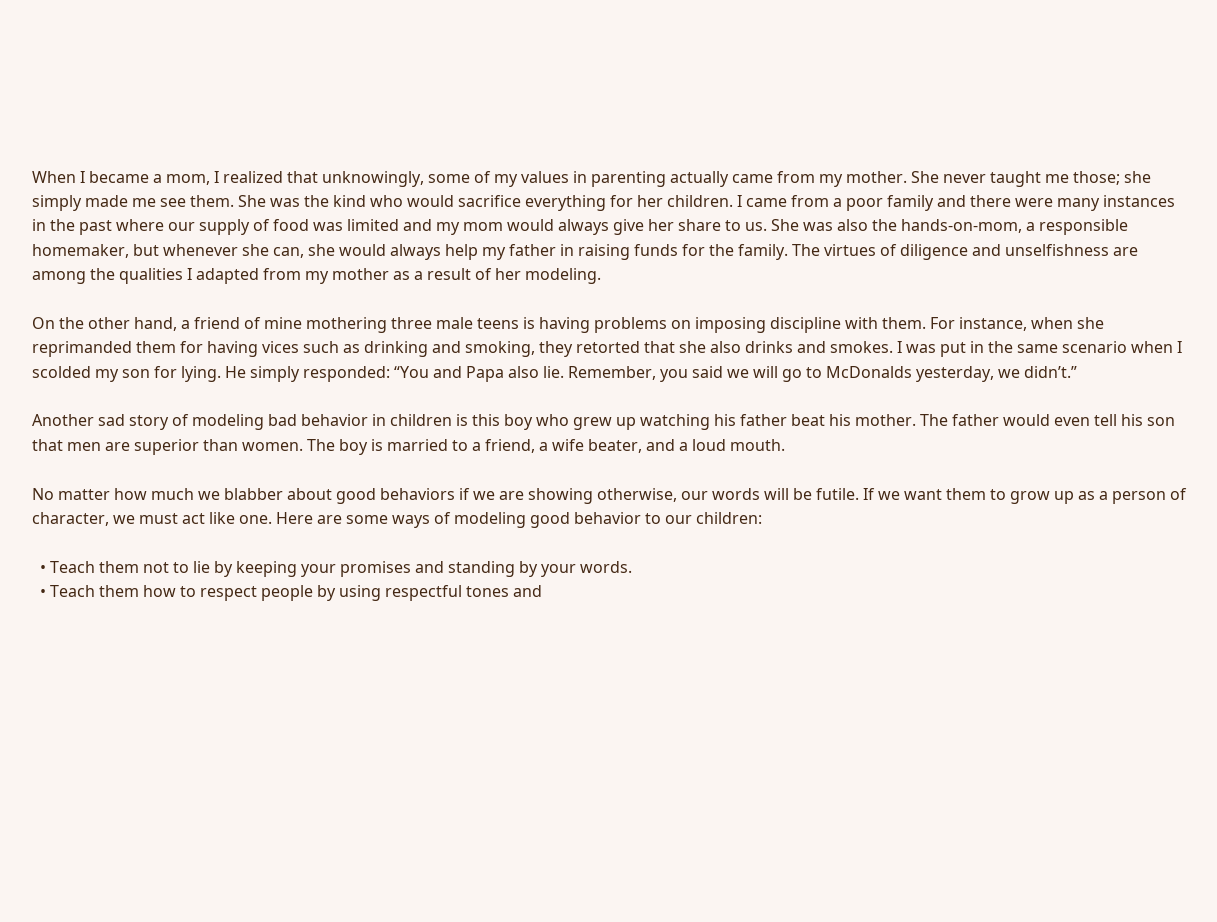When I became a mom, I realized that unknowingly, some of my values in parenting actually came from my mother. She never taught me those; she simply made me see them. She was the kind who would sacrifice everything for her children. I came from a poor family and there were many instances in the past where our supply of food was limited and my mom would always give her share to us. She was also the hands-on-mom, a responsible homemaker, but whenever she can, she would always help my father in raising funds for the family. The virtues of diligence and unselfishness are among the qualities I adapted from my mother as a result of her modeling.

On the other hand, a friend of mine mothering three male teens is having problems on imposing discipline with them. For instance, when she reprimanded them for having vices such as drinking and smoking, they retorted that she also drinks and smokes. I was put in the same scenario when I scolded my son for lying. He simply responded: “You and Papa also lie. Remember, you said we will go to McDonalds yesterday, we didn’t.”

Another sad story of modeling bad behavior in children is this boy who grew up watching his father beat his mother. The father would even tell his son that men are superior than women. The boy is married to a friend, a wife beater, and a loud mouth.

No matter how much we blabber about good behaviors if we are showing otherwise, our words will be futile. If we want them to grow up as a person of character, we must act like one. Here are some ways of modeling good behavior to our children:

  • Teach them not to lie by keeping your promises and standing by your words.
  • Teach them how to respect people by using respectful tones and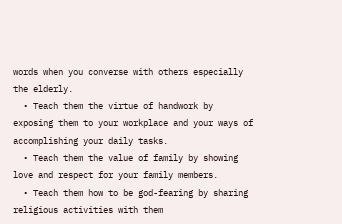words when you converse with others especially the elderly.
  • Teach them the virtue of handwork by exposing them to your workplace and your ways of accomplishing your daily tasks.
  • Teach them the value of family by showing love and respect for your family members.
  • Teach them how to be god-fearing by sharing religious activities with them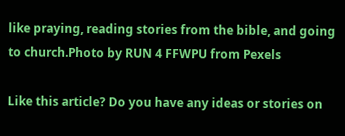like praying, reading stories from the bible, and going to church.Photo by RUN 4 FFWPU from Pexels

Like this article? Do you have any ideas or stories on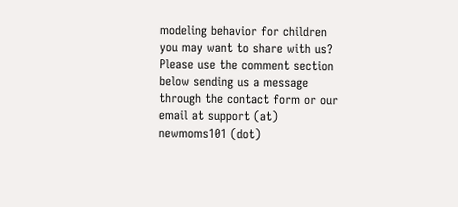modeling behavior for children you may want to share with us? Please use the comment section below sending us a message through the contact form or our email at support (at) newmoms101 (dot)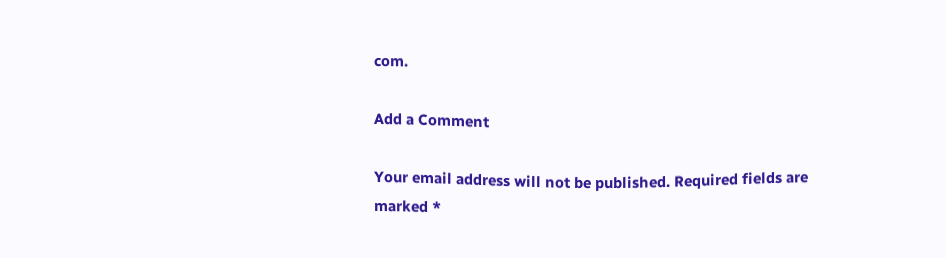com.

Add a Comment

Your email address will not be published. Required fields are marked *